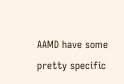AAMD have some pretty specific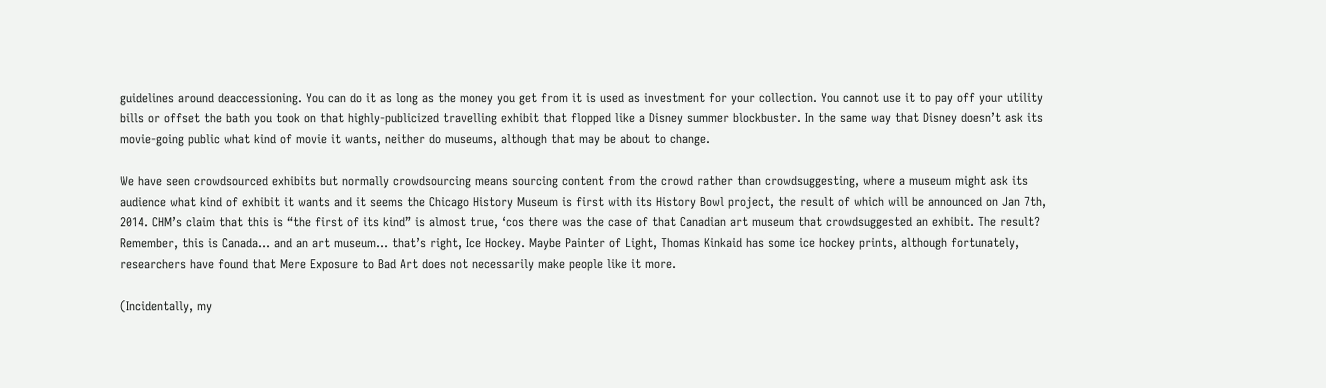guidelines around deaccessioning. You can do it as long as the money you get from it is used as investment for your collection. You cannot use it to pay off your utility bills or offset the bath you took on that highly-publicized travelling exhibit that flopped like a Disney summer blockbuster. In the same way that Disney doesn’t ask its movie-going public what kind of movie it wants, neither do museums, although that may be about to change.

We have seen crowdsourced exhibits but normally crowdsourcing means sourcing content from the crowd rather than crowdsuggesting, where a museum might ask its audience what kind of exhibit it wants and it seems the Chicago History Museum is first with its History Bowl project, the result of which will be announced on Jan 7th, 2014. CHM’s claim that this is “the first of its kind” is almost true, ‘cos there was the case of that Canadian art museum that crowdsuggested an exhibit. The result? Remember, this is Canada… and an art museum… that’s right, Ice Hockey. Maybe Painter of Light, Thomas Kinkaid has some ice hockey prints, although fortunately, researchers have found that Mere Exposure to Bad Art does not necessarily make people like it more.

(Incidentally, my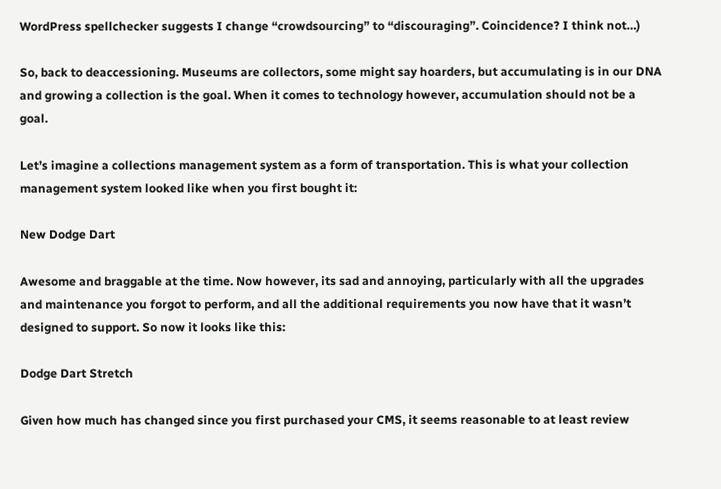WordPress spellchecker suggests I change “crowdsourcing” to “discouraging”. Coincidence? I think not…)

So, back to deaccessioning. Museums are collectors, some might say hoarders, but accumulating is in our DNA and growing a collection is the goal. When it comes to technology however, accumulation should not be a goal.

Let’s imagine a collections management system as a form of transportation. This is what your collection management system looked like when you first bought it:

New Dodge Dart

Awesome and braggable at the time. Now however, its sad and annoying, particularly with all the upgrades and maintenance you forgot to perform, and all the additional requirements you now have that it wasn’t designed to support. So now it looks like this:

Dodge Dart Stretch

Given how much has changed since you first purchased your CMS, it seems reasonable to at least review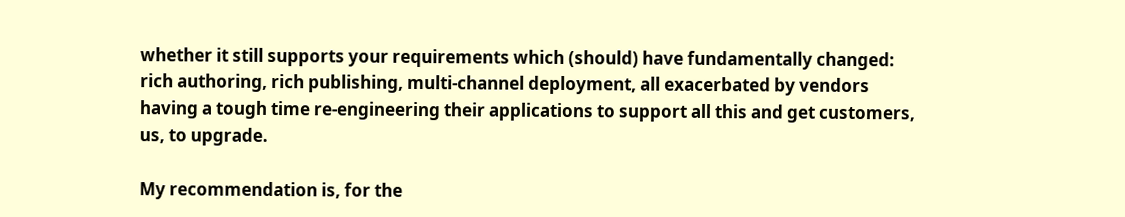whether it still supports your requirements which (should) have fundamentally changed: rich authoring, rich publishing, multi-channel deployment, all exacerbated by vendors having a tough time re-engineering their applications to support all this and get customers, us, to upgrade.

My recommendation is, for the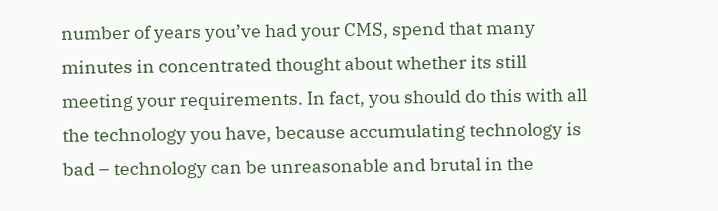number of years you’ve had your CMS, spend that many minutes in concentrated thought about whether its still meeting your requirements. In fact, you should do this with all the technology you have, because accumulating technology is bad – technology can be unreasonable and brutal in the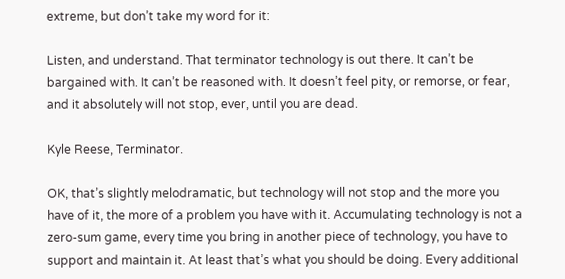extreme, but don’t take my word for it:

Listen, and understand. That terminator technology is out there. It can’t be bargained with. It can’t be reasoned with. It doesn’t feel pity, or remorse, or fear, and it absolutely will not stop, ever, until you are dead.

Kyle Reese, Terminator.

OK, that’s slightly melodramatic, but technology will not stop and the more you have of it, the more of a problem you have with it. Accumulating technology is not a zero-sum game, every time you bring in another piece of technology, you have to support and maintain it. At least that’s what you should be doing. Every additional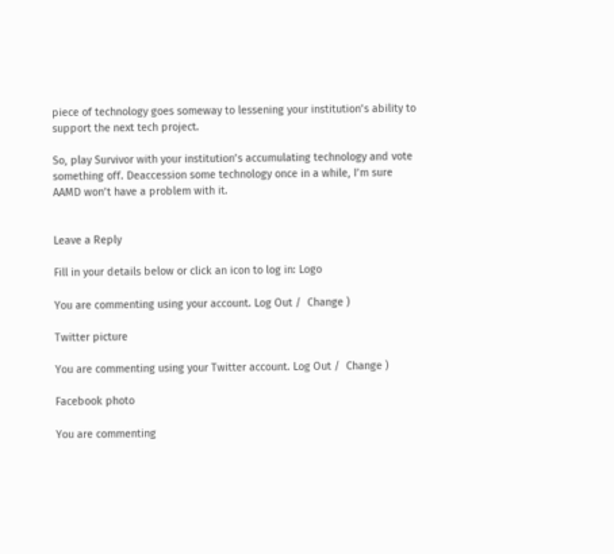piece of technology goes someway to lessening your institution’s ability to support the next tech project.

So, play Survivor with your institution’s accumulating technology and vote something off. Deaccession some technology once in a while, I’m sure AAMD won’t have a problem with it.


Leave a Reply

Fill in your details below or click an icon to log in: Logo

You are commenting using your account. Log Out /  Change )

Twitter picture

You are commenting using your Twitter account. Log Out /  Change )

Facebook photo

You are commenting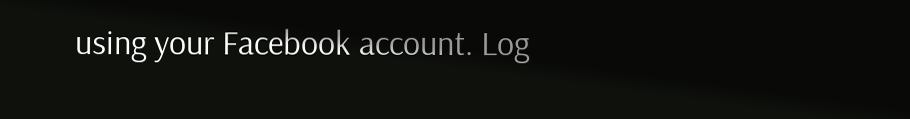using your Facebook account. Log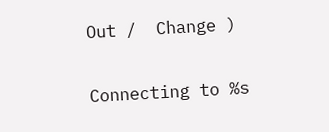Out /  Change )

Connecting to %s